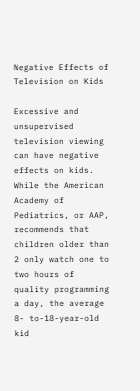Negative Effects of Television on Kids

Excessive and unsupervised television viewing can have negative effects on kids. While the American Academy of Pediatrics, or AAP, recommends that children older than 2 only watch one to two hours of quality programming a day, the average 8- to-18-year-old kid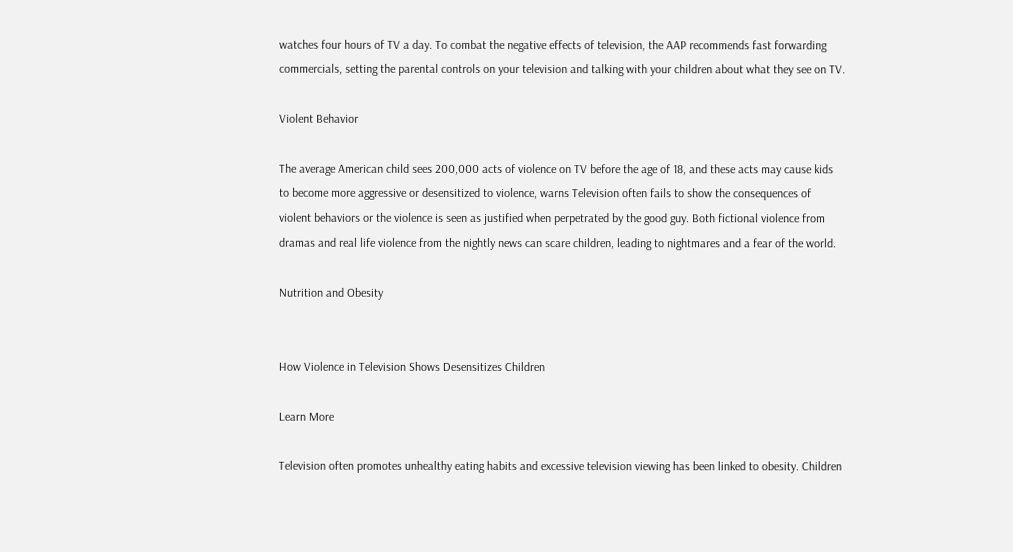watches four hours of TV a day. To combat the negative effects of television, the AAP recommends fast forwarding commercials, setting the parental controls on your television and talking with your children about what they see on TV.

Violent Behavior

The average American child sees 200,000 acts of violence on TV before the age of 18, and these acts may cause kids to become more aggressive or desensitized to violence, warns Television often fails to show the consequences of violent behaviors or the violence is seen as justified when perpetrated by the good guy. Both fictional violence from dramas and real life violence from the nightly news can scare children, leading to nightmares and a fear of the world.

Nutrition and Obesity


How Violence in Television Shows Desensitizes Children

Learn More

Television often promotes unhealthy eating habits and excessive television viewing has been linked to obesity. Children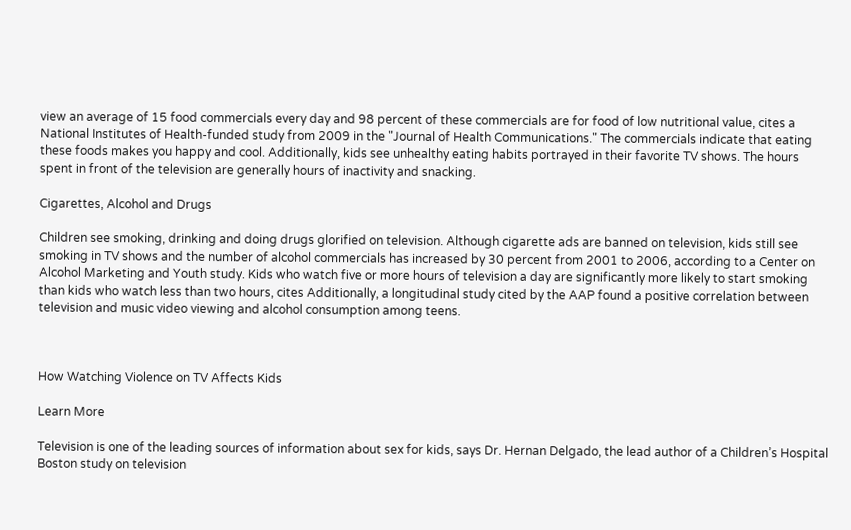view an average of 15 food commercials every day and 98 percent of these commercials are for food of low nutritional value, cites a National Institutes of Health-funded study from 2009 in the "Journal of Health Communications." The commercials indicate that eating these foods makes you happy and cool. Additionally, kids see unhealthy eating habits portrayed in their favorite TV shows. The hours spent in front of the television are generally hours of inactivity and snacking.

Cigarettes, Alcohol and Drugs

Children see smoking, drinking and doing drugs glorified on television. Although cigarette ads are banned on television, kids still see smoking in TV shows and the number of alcohol commercials has increased by 30 percent from 2001 to 2006, according to a Center on Alcohol Marketing and Youth study. Kids who watch five or more hours of television a day are significantly more likely to start smoking than kids who watch less than two hours, cites Additionally, a longitudinal study cited by the AAP found a positive correlation between television and music video viewing and alcohol consumption among teens.



How Watching Violence on TV Affects Kids

Learn More

Television is one of the leading sources of information about sex for kids, says Dr. Hernan Delgado, the lead author of a Children’s Hospital Boston study on television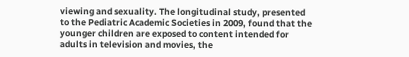viewing and sexuality. The longitudinal study, presented to the Pediatric Academic Societies in 2009, found that the younger children are exposed to content intended for adults in television and movies, the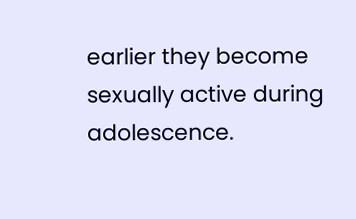earlier they become sexually active during adolescence.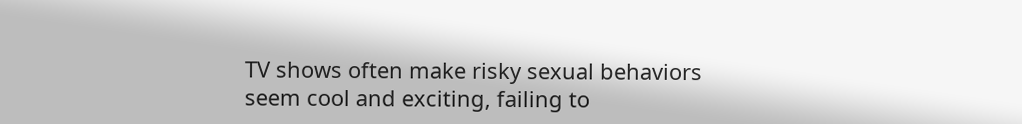TV shows often make risky sexual behaviors seem cool and exciting, failing to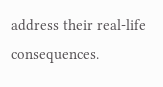address their real-life consequences.